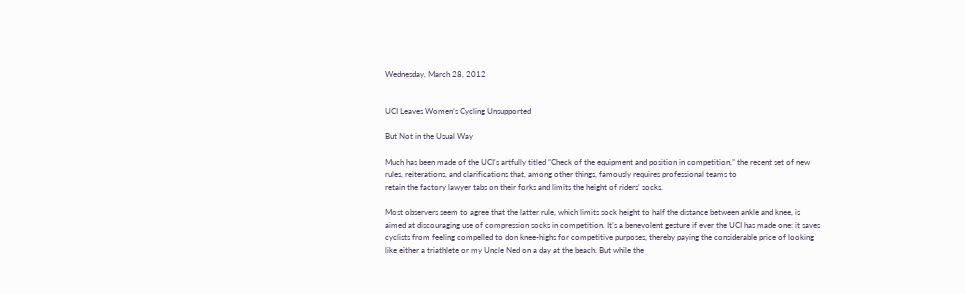Wednesday, March 28, 2012


UCI Leaves Women’s Cycling Unsupported

But Not in the Usual Way

Much has been made of the UCI’s artfully titled “Check of the equipment and position in competition,” the recent set of new rules, reiterations, and clarifications that, among other things, famously requires professional teams to
retain the factory lawyer tabs on their forks and limits the height of riders’ socks.

Most observers seem to agree that the latter rule, which limits sock height to half the distance between ankle and knee, is aimed at discouraging use of compression socks in competition. It’s a benevolent gesture if ever the UCI has made one: it saves cyclists from feeling compelled to don knee-highs for competitive purposes, thereby paying the considerable price of looking like either a triathlete or my Uncle Ned on a day at the beach. But while the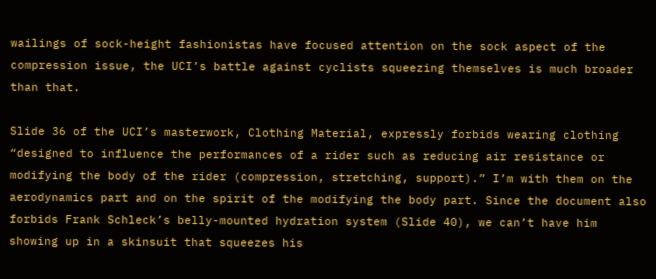wailings of sock-height fashionistas have focused attention on the sock aspect of the compression issue, the UCI’s battle against cyclists squeezing themselves is much broader than that.

Slide 36 of the UCI’s masterwork, Clothing Material, expressly forbids wearing clothing “designed to influence the performances of a rider such as reducing air resistance or modifying the body of the rider (compression, stretching, support).” I’m with them on the aerodynamics part and on the spirit of the modifying the body part. Since the document also forbids Frank Schleck’s belly-mounted hydration system (Slide 40), we can’t have him showing up in a skinsuit that squeezes his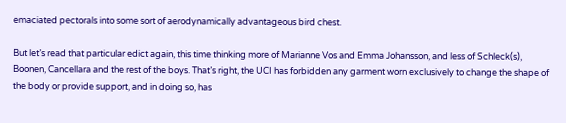emaciated pectorals into some sort of aerodynamically advantageous bird chest.

But let’s read that particular edict again, this time thinking more of Marianne Vos and Emma Johansson, and less of Schleck(s), Boonen, Cancellara and the rest of the boys. That’s right, the UCI has forbidden any garment worn exclusively to change the shape of the body or provide support, and in doing so, has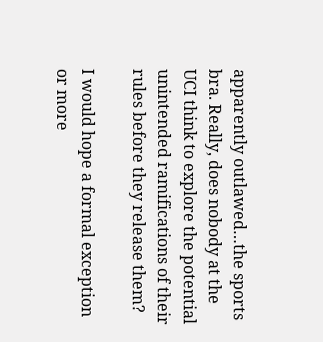apparently outlawed…the sports bra. Really, does nobody at the UCI think to explore the potential unintended ramifications of their rules before they release them?

I would hope a formal exception or more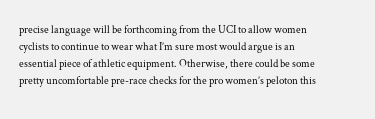precise language will be forthcoming from the UCI to allow women cyclists to continue to wear what I’m sure most would argue is an essential piece of athletic equipment. Otherwise, there could be some pretty uncomfortable pre-race checks for the pro women’s peloton this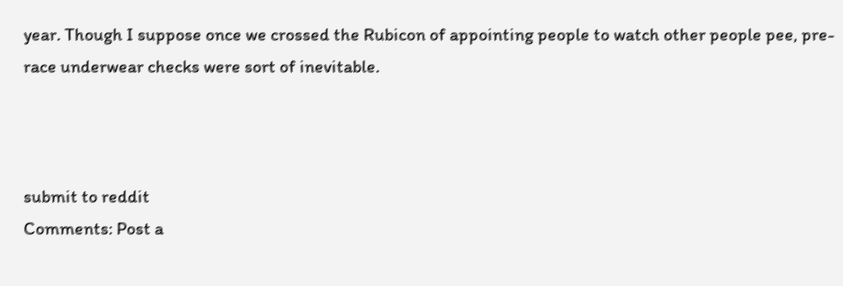year. Though I suppose once we crossed the Rubicon of appointing people to watch other people pee, pre-race underwear checks were sort of inevitable.



submit to reddit
Comments: Post a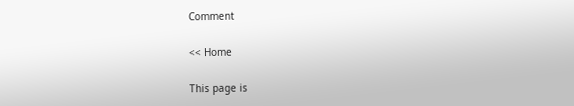Comment

<< Home

This page is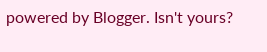powered by Blogger. Isn't yours?